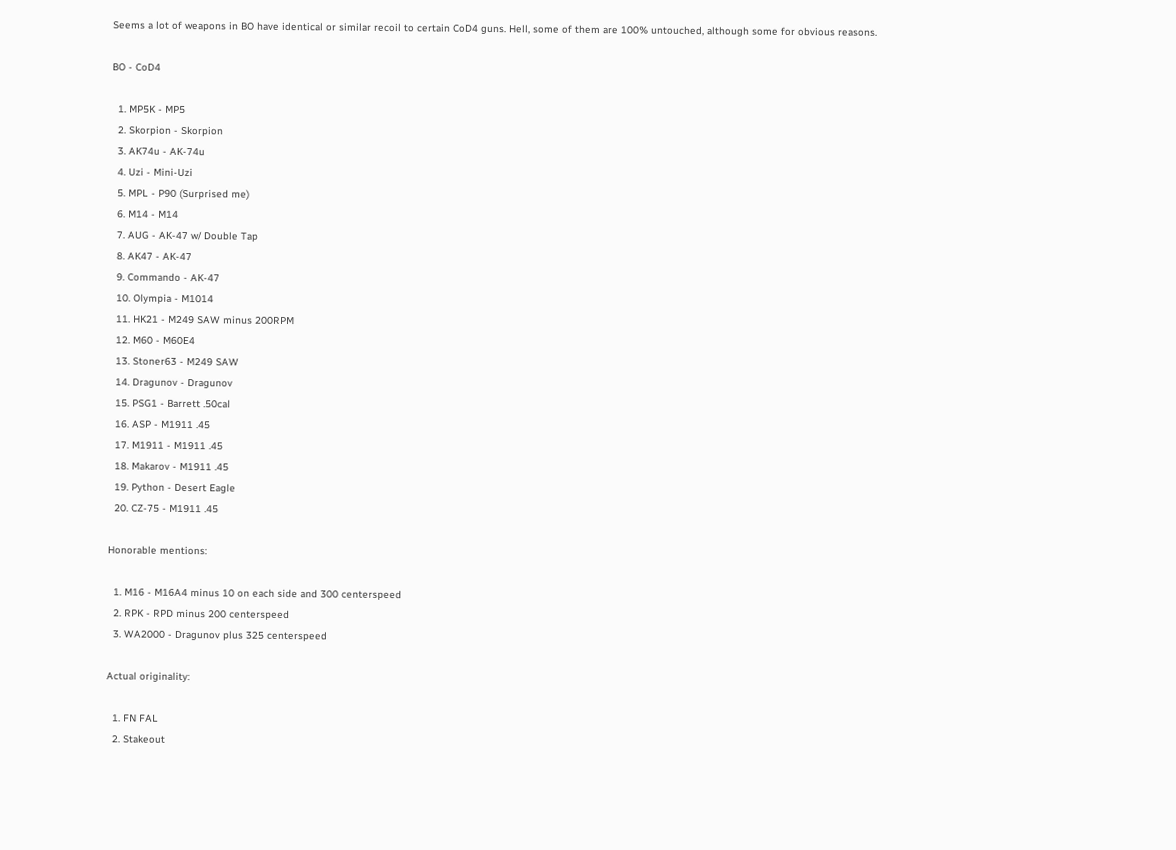Seems a lot of weapons in BO have identical or similar recoil to certain CoD4 guns. Hell, some of them are 100% untouched, although some for obvious reasons.

BO - CoD4

  1. MP5K - MP5
  2. Skorpion - Skorpion
  3. AK74u - AK-74u
  4. Uzi - Mini-Uzi
  5. MPL - P90 (Surprised me)
  6. M14 - M14
  7. AUG - AK-47 w/ Double Tap
  8. AK47 - AK-47
  9. Commando - AK-47
  10. Olympia - M1014
  11. HK21 - M249 SAW minus 200RPM
  12. M60 - M60E4
  13. Stoner63 - M249 SAW
  14. Dragunov - Dragunov
  15. PSG1 - Barrett .50cal
  16. ASP - M1911 .45
  17. M1911 - M1911 .45
  18. Makarov - M1911 .45
  19. Python - Desert Eagle
  20. CZ-75 - M1911 .45

Honorable mentions:

  1. M16 - M16A4 minus 10 on each side and 300 centerspeed
  2. RPK - RPD minus 200 centerspeed
  3. WA2000 - Dragunov plus 325 centerspeed

Actual originality:

  1. FN FAL
  2. Stakeout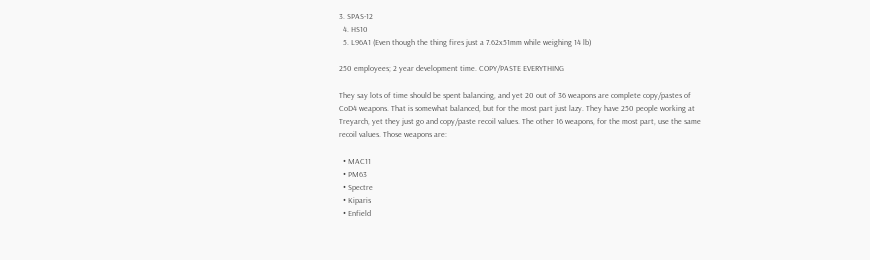3. SPAS-12
  4. HS10
  5. L96A1 (Even though the thing fires just a 7.62x51mm while weighing 14 lb)

250 employees; 2 year development time. COPY/PASTE EVERYTHING

They say lots of time should be spent balancing, and yet 20 out of 36 weapons are complete copy/pastes of CoD4 weapons. That is somewhat balanced, but for the most part just lazy. They have 250 people working at Treyarch, yet they just go and copy/paste recoil values. The other 16 weapons, for the most part, use the same recoil values. Those weapons are:

  • MAC11
  • PM63
  • Spectre
  • Kiparis
  • Enfield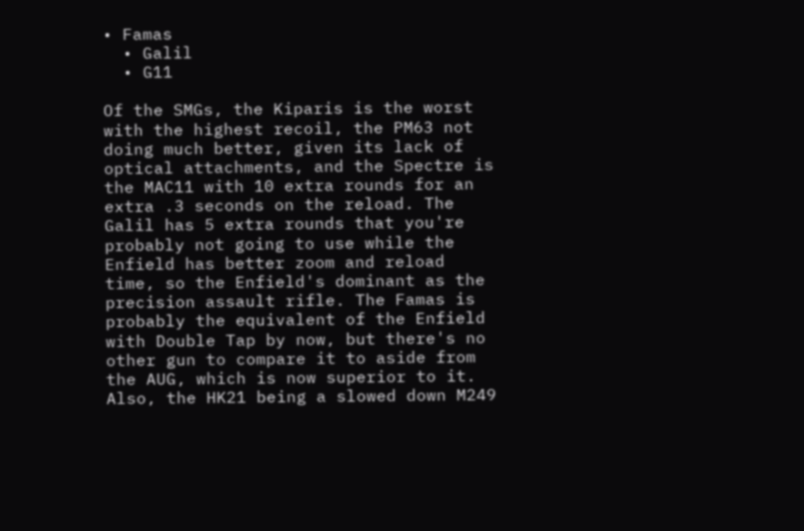• Famas
  • Galil
  • G11

Of the SMGs, the Kiparis is the worst with the highest recoil, the PM63 not doing much better, given its lack of optical attachments, and the Spectre is the MAC11 with 10 extra rounds for an extra .3 seconds on the reload. The Galil has 5 extra rounds that you're probably not going to use while the Enfield has better zoom and reload time, so the Enfield's dominant as the precision assault rifle. The Famas is probably the equivalent of the Enfield with Double Tap by now, but there's no other gun to compare it to aside from the AUG, which is now superior to it. Also, the HK21 being a slowed down M249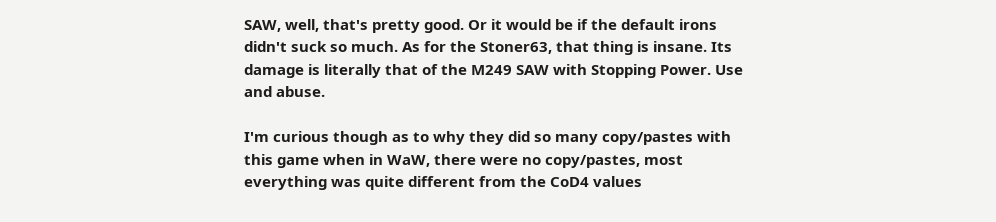SAW, well, that's pretty good. Or it would be if the default irons didn't suck so much. As for the Stoner63, that thing is insane. Its damage is literally that of the M249 SAW with Stopping Power. Use and abuse.

I'm curious though as to why they did so many copy/pastes with this game when in WaW, there were no copy/pastes, most everything was quite different from the CoD4 values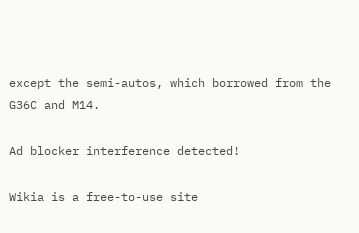except the semi-autos, which borrowed from the G36C and M14.

Ad blocker interference detected!

Wikia is a free-to-use site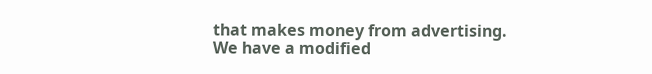that makes money from advertising. We have a modified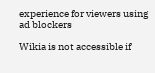experience for viewers using ad blockers

Wikia is not accessible if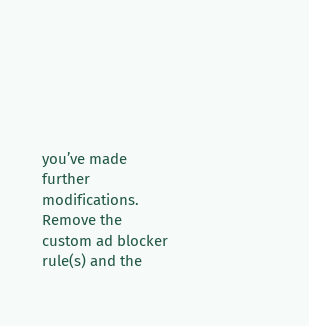you’ve made further modifications. Remove the custom ad blocker rule(s) and the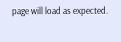page will load as expected.